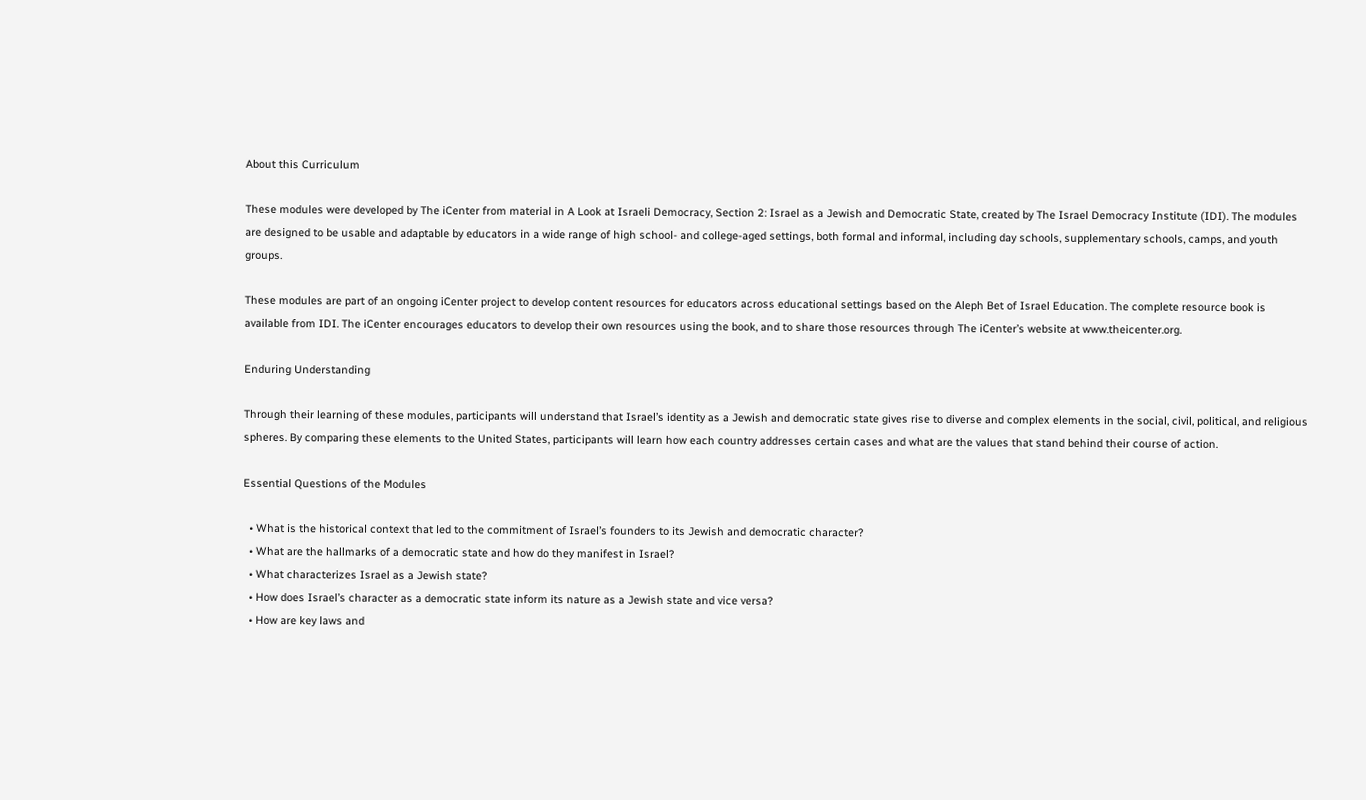About this Curriculum

These modules were developed by The iCenter from material in A Look at Israeli Democracy, Section 2: Israel as a Jewish and Democratic State, created by The Israel Democracy Institute (IDI). The modules are designed to be usable and adaptable by educators in a wide range of high school- and college-aged settings, both formal and informal, including day schools, supplementary schools, camps, and youth groups.

These modules are part of an ongoing iCenter project to develop content resources for educators across educational settings based on the Aleph Bet of Israel Education. The complete resource book is available from IDI. The iCenter encourages educators to develop their own resources using the book, and to share those resources through The iCenter’s website at www.theicenter.org.

Enduring Understanding

Through their learning of these modules, participants will understand that Israel’s identity as a Jewish and democratic state gives rise to diverse and complex elements in the social, civil, political, and religious spheres. By comparing these elements to the United States, participants will learn how each country addresses certain cases and what are the values that stand behind their course of action.

Essential Questions of the Modules

  • What is the historical context that led to the commitment of Israel’s founders to its Jewish and democratic character?
  • What are the hallmarks of a democratic state and how do they manifest in Israel?
  • What characterizes Israel as a Jewish state?
  • How does Israel’s character as a democratic state inform its nature as a Jewish state and vice versa?
  • How are key laws and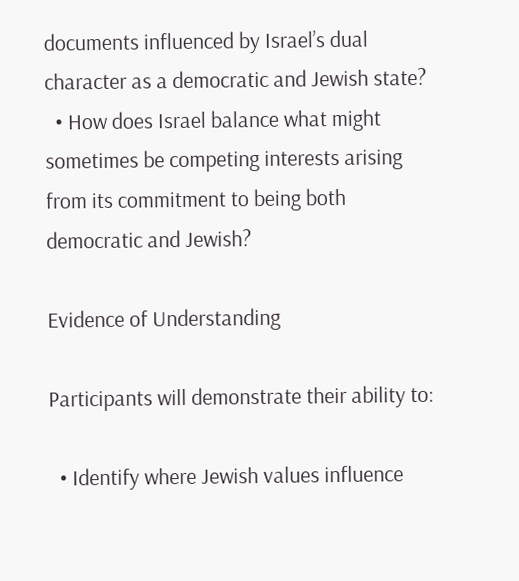documents influenced by Israel’s dual character as a democratic and Jewish state?
  • How does Israel balance what might sometimes be competing interests arising from its commitment to being both democratic and Jewish?

Evidence of Understanding

Participants will demonstrate their ability to:

  • Identify where Jewish values influence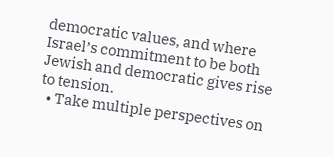democratic values, and where Israel’s commitment to be both Jewish and democratic gives rise to tension.
  • Take multiple perspectives on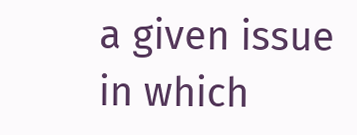a given issue in which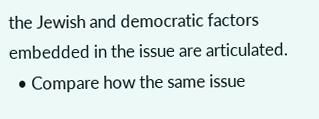the Jewish and democratic factors embedded in the issue are articulated.
  • Compare how the same issue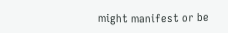might manifest or be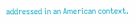addressed in an American context.